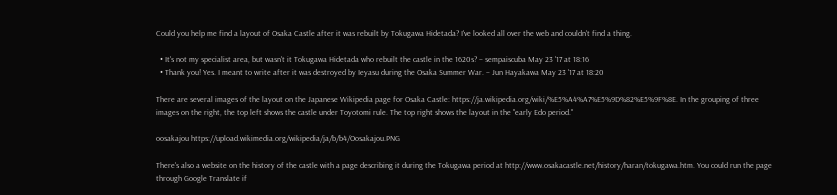Could you help me find a layout of Osaka Castle after it was rebuilt by Tokugawa Hidetada? I've looked all over the web and couldn't find a thing.

  • It's not my specialist area, but wasn't it Tokugawa Hidetada who rebuilt the castle in the 1620s? – sempaiscuba May 23 '17 at 18:16
  • Thank you! Yes. I meant to write after it was destroyed by Ieyasu during the Osaka Summer War. – Jun Hayakawa May 23 '17 at 18:20

There are several images of the layout on the Japanese Wikipedia page for Osaka Castle: https://ja.wikipedia.org/wiki/%E5%A4%A7%E5%9D%82%E5%9F%8E. In the grouping of three images on the right, the top left shows the castle under Toyotomi rule. The top right shows the layout in the "early Edo period."

oosakajou https://upload.wikimedia.org/wikipedia/ja/b/b4/Oosakajou.PNG

There's also a website on the history of the castle with a page describing it during the Tokugawa period at http://www.osakacastle.net/history/haran/tokugawa.htm. You could run the page through Google Translate if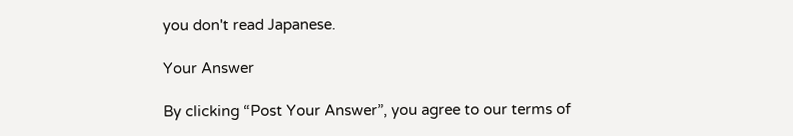you don't read Japanese.

Your Answer

By clicking “Post Your Answer”, you agree to our terms of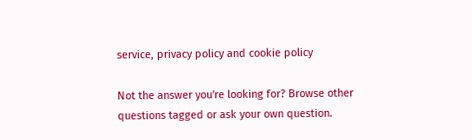service, privacy policy and cookie policy

Not the answer you're looking for? Browse other questions tagged or ask your own question.